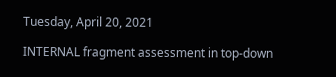Tuesday, April 20, 2021

INTERNAL fragment assessment in top-down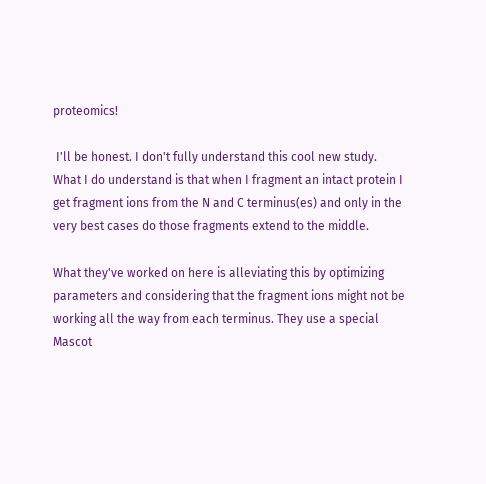proteomics!

 I'll be honest. I don't fully understand this cool new study. What I do understand is that when I fragment an intact protein I get fragment ions from the N and C terminus(es) and only in the very best cases do those fragments extend to the middle.

What they've worked on here is alleviating this by optimizing parameters and considering that the fragment ions might not be working all the way from each terminus. They use a special Mascot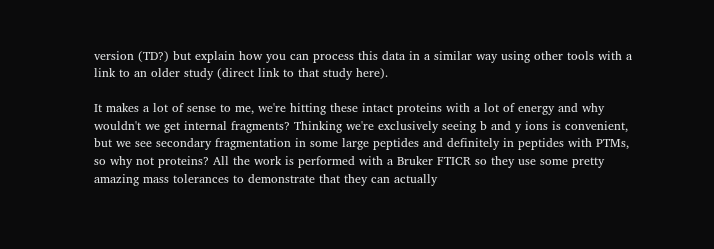version (TD?) but explain how you can process this data in a similar way using other tools with a link to an older study (direct link to that study here).

It makes a lot of sense to me, we're hitting these intact proteins with a lot of energy and why wouldn't we get internal fragments? Thinking we're exclusively seeing b and y ions is convenient, but we see secondary fragmentation in some large peptides and definitely in peptides with PTMs, so why not proteins? All the work is performed with a Bruker FTICR so they use some pretty amazing mass tolerances to demonstrate that they can actually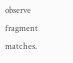observe fragment matches.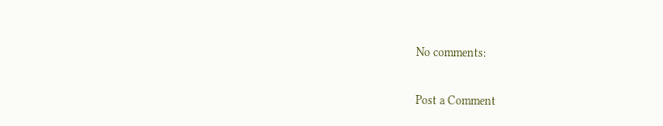No comments:

Post a Comment